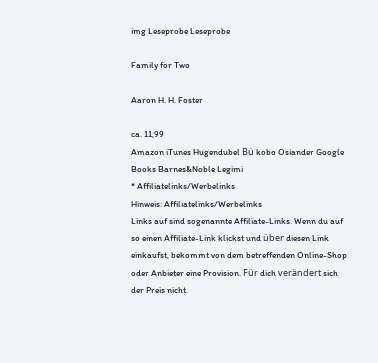img Leseprobe Leseprobe

Family for Two

Aaron H. H. Foster

ca. 11,99
Amazon iTunes Hugendubel Bü kobo Osiander Google Books Barnes&Noble Legimi
* Affiliatelinks/Werbelinks
Hinweis: Affiliatelinks/Werbelinks
Links auf sind sogenannte Affiliate-Links. Wenn du auf so einen Affiliate-Link klickst und über diesen Link einkaufst, bekommt von dem betreffenden Online-Shop oder Anbieter eine Provision. Für dich verändert sich der Preis nicht.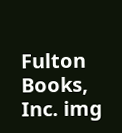Fulton Books, Inc. img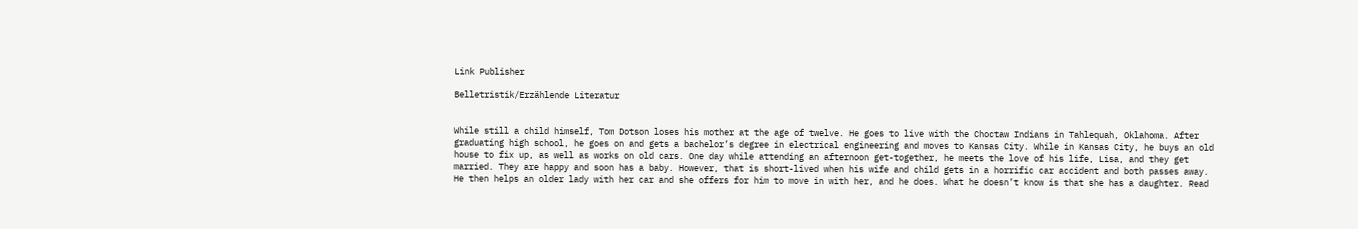Link Publisher

Belletristik/Erzählende Literatur


While still a child himself, Tom Dotson loses his mother at the age of twelve. He goes to live with the Choctaw Indians in Tahlequah, Oklahoma. After graduating high school, he goes on and gets a bachelor’s degree in electrical engineering and moves to Kansas City. While in Kansas City, he buys an old house to fix up, as well as works on old cars. One day while attending an afternoon get-together, he meets the love of his life, Lisa, and they get married. They are happy and soon has a baby. However, that is short-lived when his wife and child gets in a horrific car accident and both passes away. He then helps an older lady with her car and she offers for him to move in with her, and he does. What he doesn’t know is that she has a daughter. Read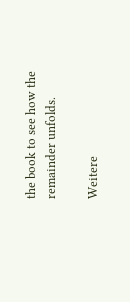the book to see how the remainder unfolds.

Weitere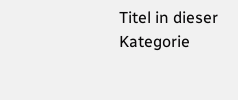Titel in dieser Kategorie